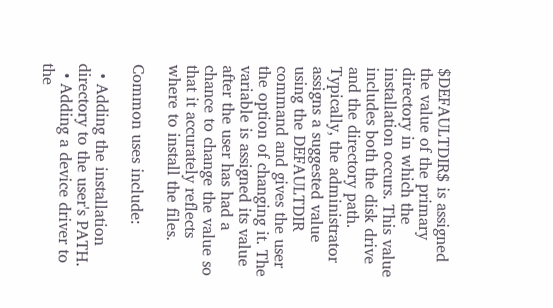$DEFAULTDIR$ is assigned the value of the primary directory in which the installation occurs. This value includes both the disk drive and the directory path. Typically, the administrator assigns a suggested value using the DEFAULTDIR command and gives the user the option of changing it. The variable is assigned its value after the user has had a chance to change the value so that it accurately reflects where to install the files.

Common uses include:

  • Adding the installation directory to the user's PATH.
  • Adding a device driver to the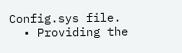Config.sys file.
  • Providing the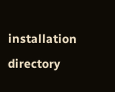installation directory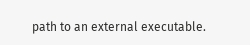path to an external executable.